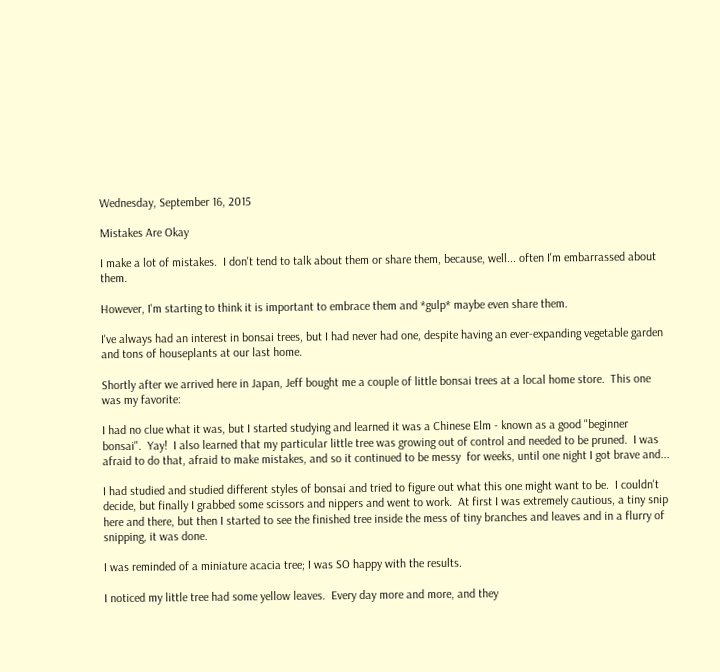Wednesday, September 16, 2015

Mistakes Are Okay

I make a lot of mistakes.  I don't tend to talk about them or share them, because, well... often I'm embarrassed about them.

However, I'm starting to think it is important to embrace them and *gulp* maybe even share them.

I've always had an interest in bonsai trees, but I had never had one, despite having an ever-expanding vegetable garden and tons of houseplants at our last home.

Shortly after we arrived here in Japan, Jeff bought me a couple of little bonsai trees at a local home store.  This one was my favorite:

I had no clue what it was, but I started studying and learned it was a Chinese Elm - known as a good "beginner bonsai".  Yay!  I also learned that my particular little tree was growing out of control and needed to be pruned.  I was afraid to do that, afraid to make mistakes, and so it continued to be messy  for weeks, until one night I got brave and...

I had studied and studied different styles of bonsai and tried to figure out what this one might want to be.  I couldn't decide, but finally I grabbed some scissors and nippers and went to work.  At first I was extremely cautious, a tiny snip here and there, but then I started to see the finished tree inside the mess of tiny branches and leaves and in a flurry of snipping, it was done.

I was reminded of a miniature acacia tree; I was SO happy with the results.

I noticed my little tree had some yellow leaves.  Every day more and more, and they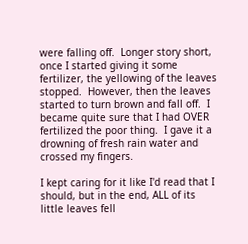were falling off.  Longer story short, once I started giving it some fertilizer, the yellowing of the leaves stopped.  However, then the leaves started to turn brown and fall off.  I became quite sure that I had OVER fertilized the poor thing.  I gave it a drowning of fresh rain water and crossed my fingers.

I kept caring for it like I'd read that I should, but in the end, ALL of its little leaves fell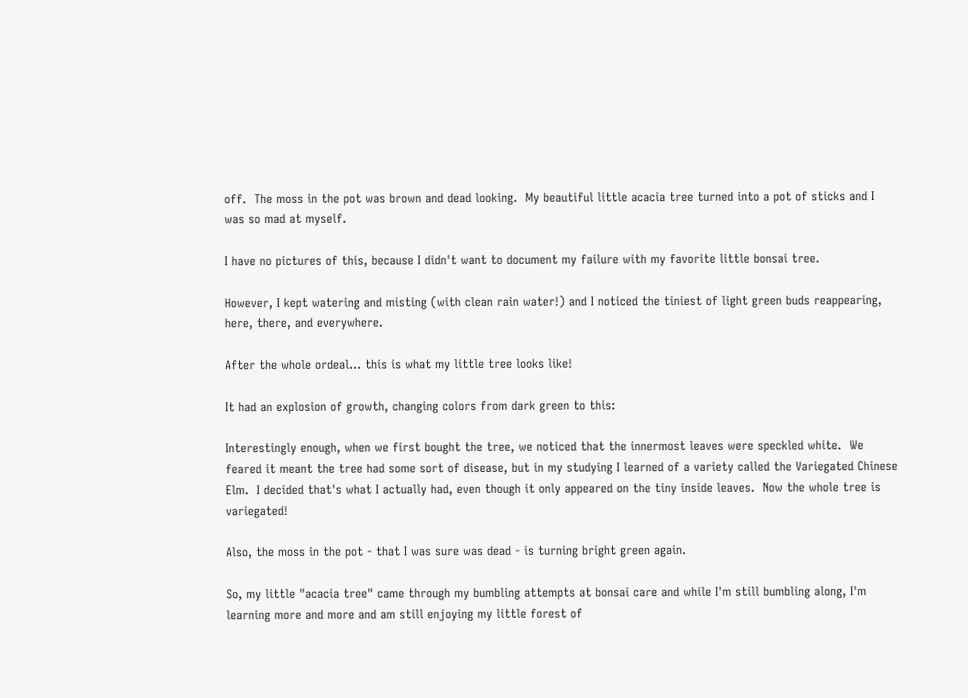off.  The moss in the pot was brown and dead looking.  My beautiful little acacia tree turned into a pot of sticks and I was so mad at myself.

I have no pictures of this, because I didn't want to document my failure with my favorite little bonsai tree.

However, I kept watering and misting (with clean rain water!) and I noticed the tiniest of light green buds reappearing, here, there, and everywhere.

After the whole ordeal... this is what my little tree looks like!

It had an explosion of growth, changing colors from dark green to this:

Interestingly enough, when we first bought the tree, we noticed that the innermost leaves were speckled white.  We feared it meant the tree had some sort of disease, but in my studying I learned of a variety called the Variegated Chinese Elm.  I decided that's what I actually had, even though it only appeared on the tiny inside leaves.  Now the whole tree is variegated!

Also, the moss in the pot - that I was sure was dead - is turning bright green again.

So, my little "acacia tree" came through my bumbling attempts at bonsai care and while I'm still bumbling along, I'm learning more and more and am still enjoying my little forest of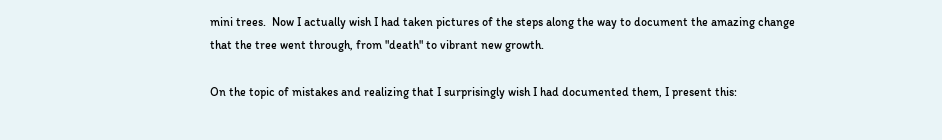mini trees.  Now I actually wish I had taken pictures of the steps along the way to document the amazing change that the tree went through, from "death" to vibrant new growth.

On the topic of mistakes and realizing that I surprisingly wish I had documented them, I present this: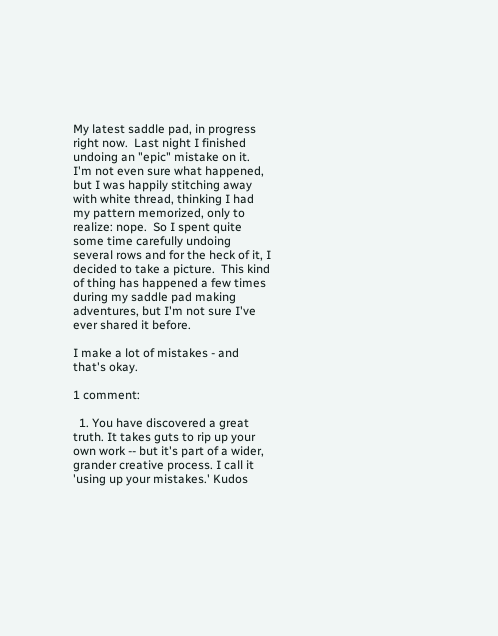My latest saddle pad, in progress right now.  Last night I finished undoing an "epic" mistake on it.  I'm not even sure what happened, but I was happily stitching away with white thread, thinking I had my pattern memorized, only to realize: nope.  So I spent quite some time carefully undoing several rows and for the heck of it, I decided to take a picture.  This kind of thing has happened a few times during my saddle pad making adventures, but I'm not sure I've ever shared it before.

I make a lot of mistakes - and that's okay.

1 comment:

  1. You have discovered a great truth. It takes guts to rip up your own work -- but it's part of a wider, grander creative process. I call it 'using up your mistakes.' Kudos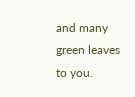and many green leaves to you.